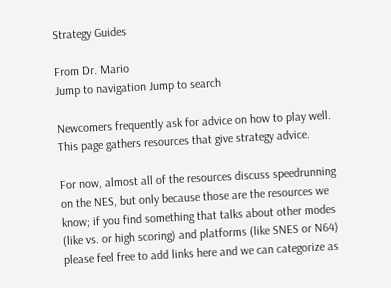Strategy Guides

From Dr. Mario
Jump to navigation Jump to search

Newcomers frequently ask for advice on how to play well. This page gathers resources that give strategy advice.

For now, almost all of the resources discuss speedrunning on the NES, but only because those are the resources we know; if you find something that talks about other modes (like vs. or high scoring) and platforms (like SNES or N64) please feel free to add links here and we can categorize as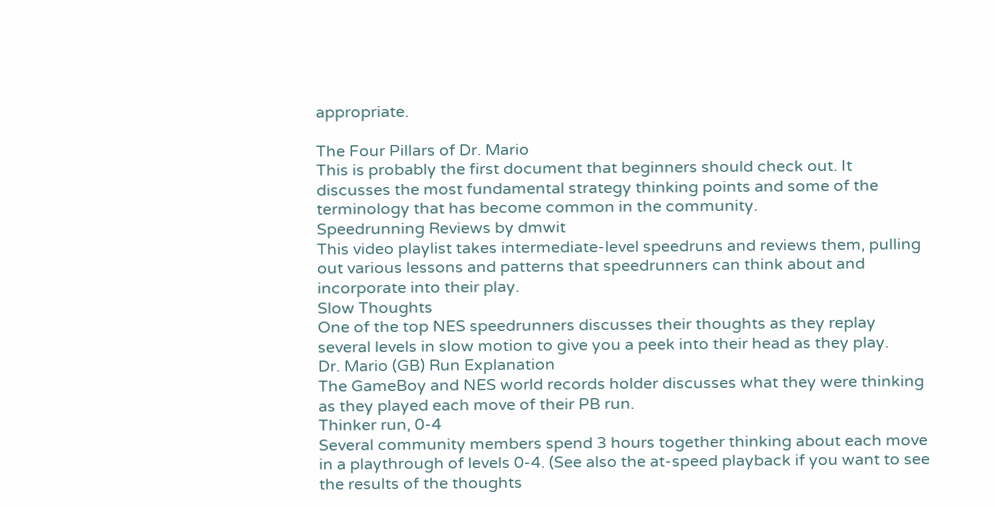appropriate.

The Four Pillars of Dr. Mario
This is probably the first document that beginners should check out. It discusses the most fundamental strategy thinking points and some of the terminology that has become common in the community.
Speedrunning Reviews by dmwit
This video playlist takes intermediate-level speedruns and reviews them, pulling out various lessons and patterns that speedrunners can think about and incorporate into their play.
Slow Thoughts
One of the top NES speedrunners discusses their thoughts as they replay several levels in slow motion to give you a peek into their head as they play.
Dr. Mario (GB) Run Explanation
The GameBoy and NES world records holder discusses what they were thinking as they played each move of their PB run.
Thinker run, 0-4
Several community members spend 3 hours together thinking about each move in a playthrough of levels 0-4. (See also the at-speed playback if you want to see the results of the thoughts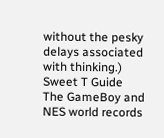without the pesky delays associated with thinking.)
Sweet T Guide
The GameBoy and NES world records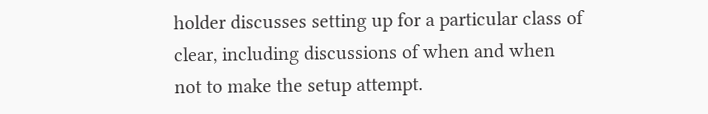holder discusses setting up for a particular class of clear, including discussions of when and when not to make the setup attempt.